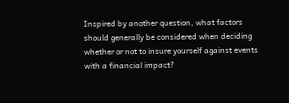Inspired by another question, what factors should generally be considered when deciding whether or not to insure yourself against events with a financial impact?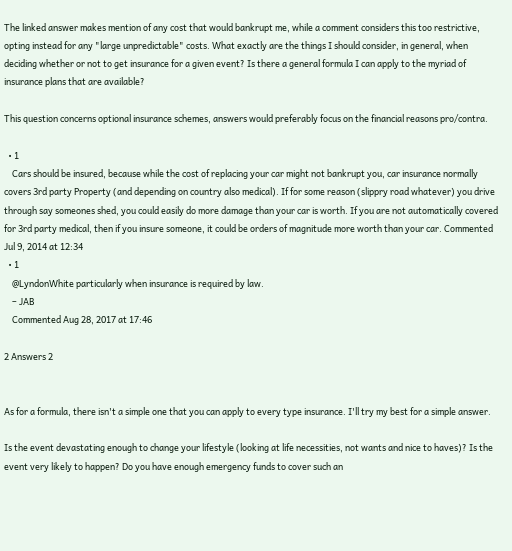The linked answer makes mention of any cost that would bankrupt me, while a comment considers this too restrictive, opting instead for any "large unpredictable" costs. What exactly are the things I should consider, in general, when deciding whether or not to get insurance for a given event? Is there a general formula I can apply to the myriad of insurance plans that are available?

This question concerns optional insurance schemes, answers would preferably focus on the financial reasons pro/contra.

  • 1
    Cars should be insured, because while the cost of replacing your car might not bankrupt you, car insurance normally covers 3rd party Property (and depending on country also medical). If for some reason (slippry road whatever) you drive through say someones shed, you could easily do more damage than your car is worth. If you are not automatically covered for 3rd party medical, then if you insure someone, it could be orders of magnitude more worth than your car. Commented Jul 9, 2014 at 12:34
  • 1
    @LyndonWhite particularly when insurance is required by law.
    – JAB
    Commented Aug 28, 2017 at 17:46

2 Answers 2


As for a formula, there isn't a simple one that you can apply to every type insurance. I'll try my best for a simple answer.

Is the event devastating enough to change your lifestyle (looking at life necessities, not wants and nice to haves)? Is the event very likely to happen? Do you have enough emergency funds to cover such an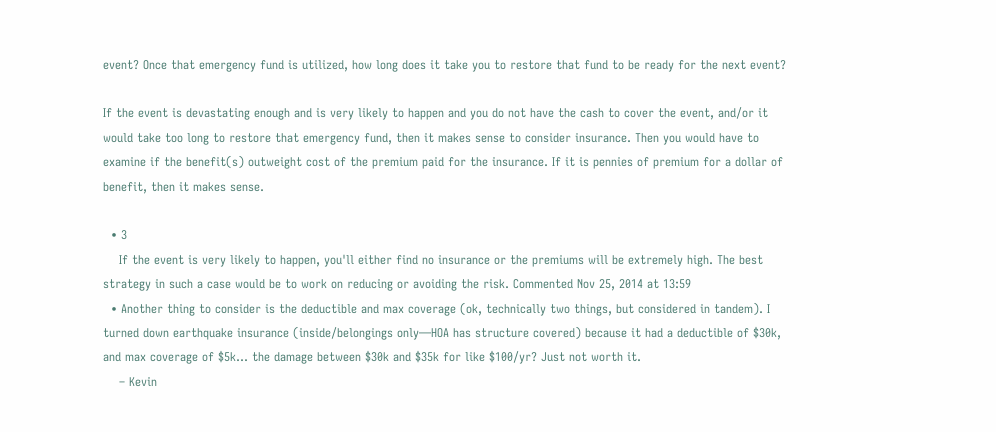event? Once that emergency fund is utilized, how long does it take you to restore that fund to be ready for the next event?

If the event is devastating enough and is very likely to happen and you do not have the cash to cover the event, and/or it would take too long to restore that emergency fund, then it makes sense to consider insurance. Then you would have to examine if the benefit(s) outweight cost of the premium paid for the insurance. If it is pennies of premium for a dollar of benefit, then it makes sense.

  • 3
    If the event is very likely to happen, you'll either find no insurance or the premiums will be extremely high. The best strategy in such a case would be to work on reducing or avoiding the risk. Commented Nov 25, 2014 at 13:59
  • Another thing to consider is the deductible and max coverage (ok, technically two things, but considered in tandem). I turned down earthquake insurance (inside/belongings only—HOA has structure covered) because it had a deductible of $30k, and max coverage of $5k... the damage between $30k and $35k for like $100/yr? Just not worth it.
    – Kevin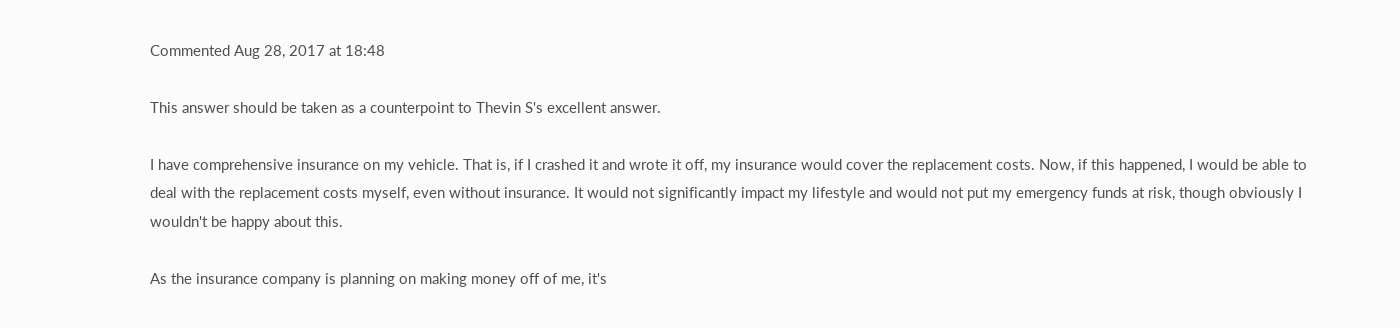Commented Aug 28, 2017 at 18:48

This answer should be taken as a counterpoint to Thevin S's excellent answer.

I have comprehensive insurance on my vehicle. That is, if I crashed it and wrote it off, my insurance would cover the replacement costs. Now, if this happened, I would be able to deal with the replacement costs myself, even without insurance. It would not significantly impact my lifestyle and would not put my emergency funds at risk, though obviously I wouldn't be happy about this.

As the insurance company is planning on making money off of me, it's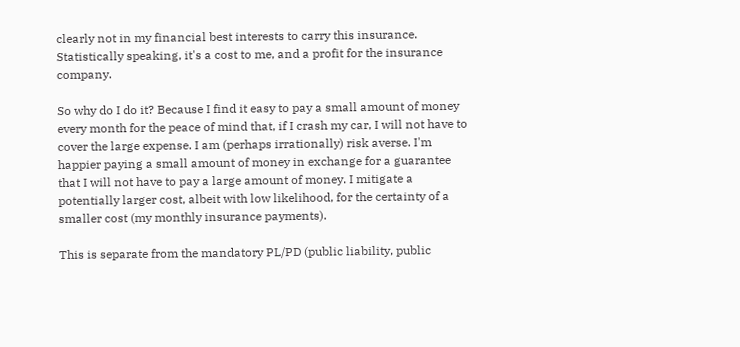clearly not in my financial best interests to carry this insurance. Statistically speaking, it's a cost to me, and a profit for the insurance company.

So why do I do it? Because I find it easy to pay a small amount of money every month for the peace of mind that, if I crash my car, I will not have to cover the large expense. I am (perhaps irrationally) risk averse. I'm happier paying a small amount of money in exchange for a guarantee that I will not have to pay a large amount of money. I mitigate a potentially larger cost, albeit with low likelihood, for the certainty of a smaller cost (my monthly insurance payments).

This is separate from the mandatory PL/PD (public liability, public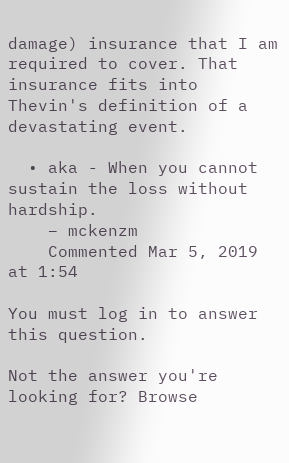damage) insurance that I am required to cover. That insurance fits into Thevin's definition of a devastating event.

  • aka - When you cannot sustain the loss without hardship.
    – mckenzm
    Commented Mar 5, 2019 at 1:54

You must log in to answer this question.

Not the answer you're looking for? Browse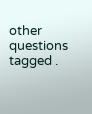other questions tagged .